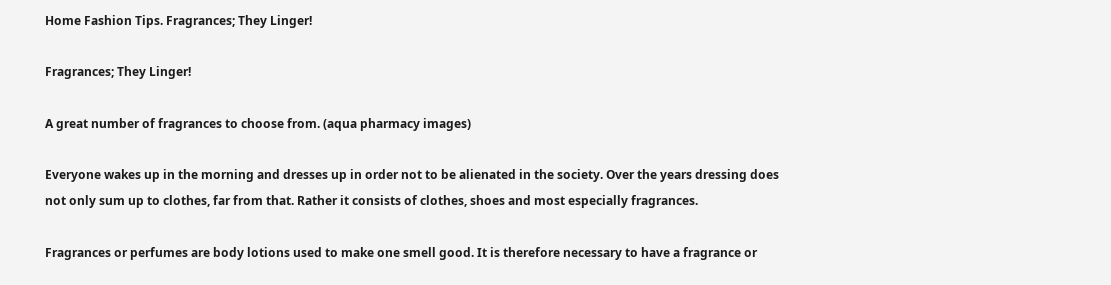Home Fashion Tips. Fragrances; They Linger!

Fragrances; They Linger!

A great number of fragrances to choose from. (aqua pharmacy images)

Everyone wakes up in the morning and dresses up in order not to be alienated in the society. Over the years dressing does not only sum up to clothes, far from that. Rather it consists of clothes, shoes and most especially fragrances.

Fragrances or perfumes are body lotions used to make one smell good. It is therefore necessary to have a fragrance or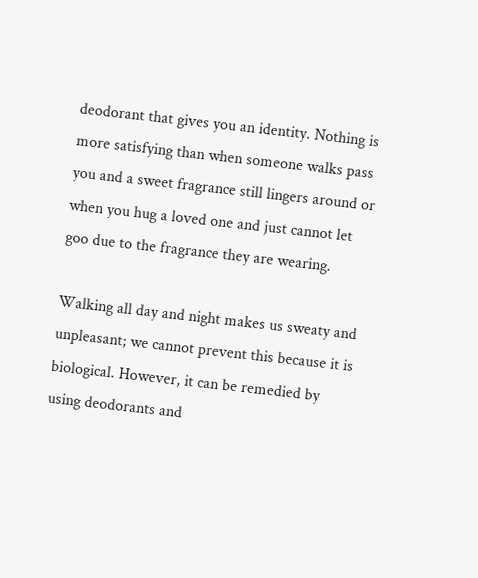deodorant that gives you an identity. Nothing is more satisfying than when someone walks pass you and a sweet fragrance still lingers around or when you hug a loved one and just cannot let goo due to the fragrance they are wearing.

Walking all day and night makes us sweaty and unpleasant; we cannot prevent this because it is biological. However, it can be remedied by using deodorants and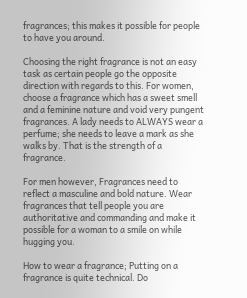fragrances; this makes it possible for people to have you around.

Choosing the right fragrance is not an easy task as certain people go the opposite direction with regards to this. For women, choose a fragrance which has a sweet smell and a feminine nature and void very pungent fragrances. A lady needs to ALWAYS wear a perfume; she needs to leave a mark as she walks by. That is the strength of a fragrance.

For men however, Fragrances need to reflect a masculine and bold nature. Wear fragrances that tell people you are authoritative and commanding and make it possible for a woman to a smile on while hugging you.

How to wear a fragrance; Putting on a fragrance is quite technical. Do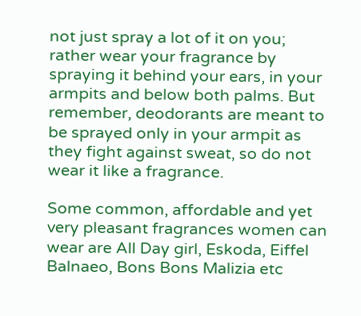not just spray a lot of it on you; rather wear your fragrance by spraying it behind your ears, in your armpits and below both palms. But remember, deodorants are meant to be sprayed only in your armpit as they fight against sweat, so do not wear it like a fragrance.

Some common, affordable and yet very pleasant fragrances women can wear are All Day girl, Eskoda, Eiffel Balnaeo, Bons Bons Malizia etc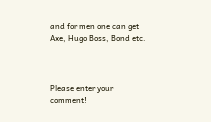and for men one can get Axe, Hugo Boss, Bond etc.



Please enter your comment!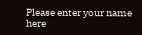Please enter your name here